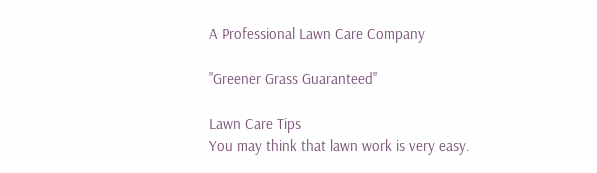A Professional Lawn Care Company

"Greener Grass Guaranteed"

Lawn Care Tips
You may think that lawn work is very easy.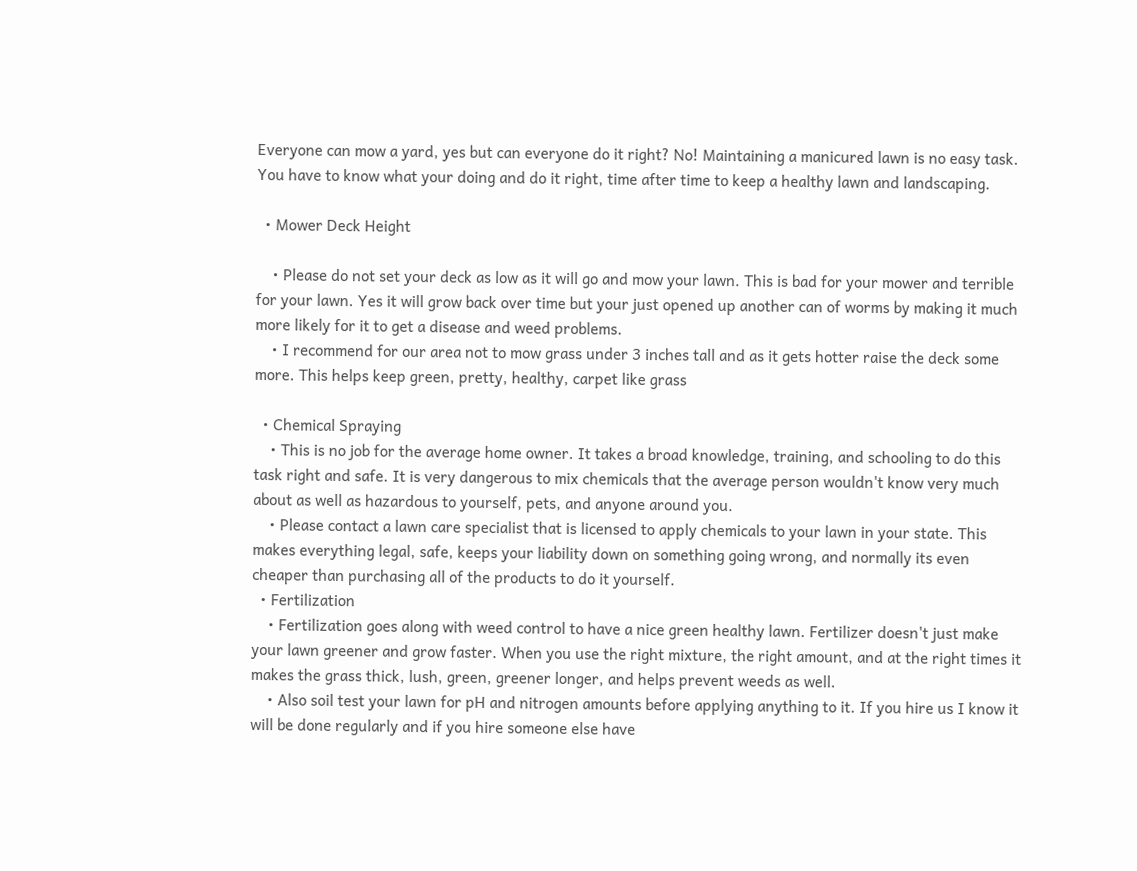Everyone can mow a yard, yes but can everyone do it right? No! Maintaining a manicured lawn is no easy task. You have to know what your doing and do it right, time after time to keep a healthy lawn and landscaping.

  • Mower Deck Height

    • Please do not set your deck as low as it will go and mow your lawn. This is bad for your mower and terrible for your lawn. Yes it will grow back over time but your just opened up another can of worms by making it much more likely for it to get a disease and weed problems.
    • I recommend for our area not to mow grass under 3 inches tall and as it gets hotter raise the deck some more. This helps keep green, pretty, healthy, carpet like grass

  • Chemical Spraying
    • This is no job for the average home owner. It takes a broad knowledge, training, and schooling to do this task right and safe. It is very dangerous to mix chemicals that the average person wouldn't know very much about as well as hazardous to yourself, pets, and anyone around you.
    • Please contact a lawn care specialist that is licensed to apply chemicals to your lawn in your state. This makes everything legal, safe, keeps your liability down on something going wrong, and normally its even cheaper than purchasing all of the products to do it yourself.
  • Fertilization
    • Fertilization goes along with weed control to have a nice green healthy lawn. Fertilizer doesn't just make your lawn greener and grow faster. When you use the right mixture, the right amount, and at the right times it makes the grass thick, lush, green, greener longer, and helps prevent weeds as well.
    • Also soil test your lawn for pH and nitrogen amounts before applying anything to it. If you hire us I know it will be done regularly and if you hire someone else have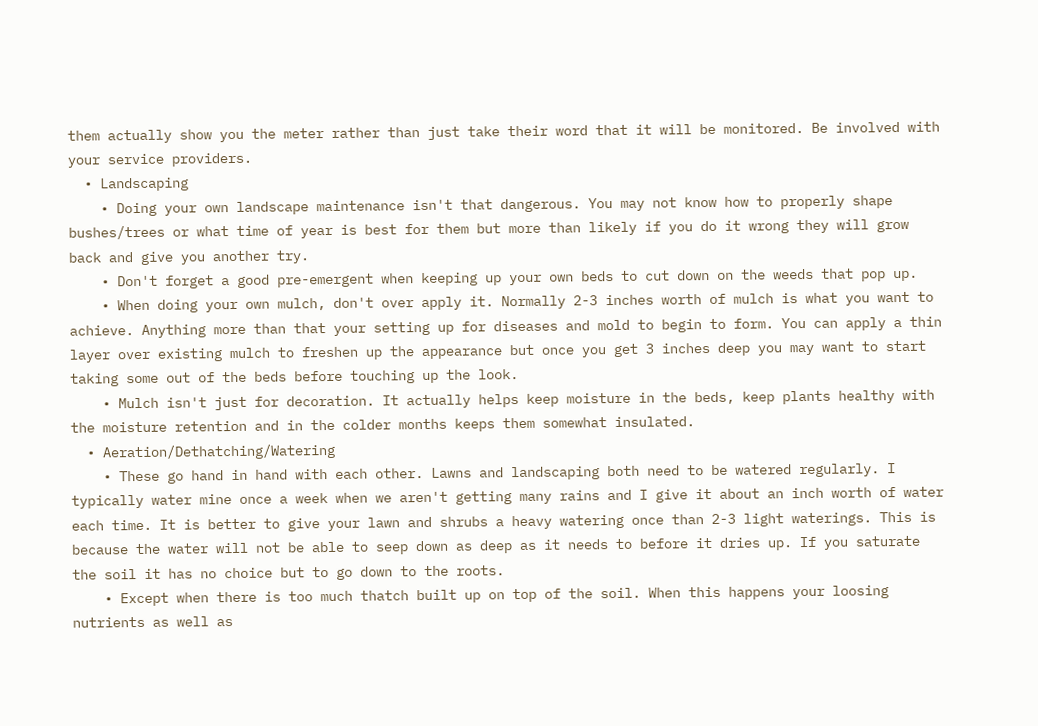them actually show you the meter rather than just take their word that it will be monitored. Be involved with your service providers.
  • Landscaping
    • Doing your own landscape maintenance isn't that dangerous. You may not know how to properly shape bushes/trees or what time of year is best for them but more than likely if you do it wrong they will grow back and give you another try.
    • Don't forget a good pre-emergent when keeping up your own beds to cut down on the weeds that pop up.
    • When doing your own mulch, don't over apply it. Normally 2-3 inches worth of mulch is what you want to achieve. Anything more than that your setting up for diseases and mold to begin to form. You can apply a thin layer over existing mulch to freshen up the appearance but once you get 3 inches deep you may want to start taking some out of the beds before touching up the look.
    • Mulch isn't just for decoration. It actually helps keep moisture in the beds, keep plants healthy with the moisture retention and in the colder months keeps them somewhat insulated.
  • Aeration/Dethatching/Watering
    • These go hand in hand with each other. Lawns and landscaping both need to be watered regularly. I typically water mine once a week when we aren't getting many rains and I give it about an inch worth of water each time. It is better to give your lawn and shrubs a heavy watering once than 2-3 light waterings. This is because the water will not be able to seep down as deep as it needs to before it dries up. If you saturate the soil it has no choice but to go down to the roots.
    • Except when there is too much thatch built up on top of the soil. When this happens your loosing nutrients as well as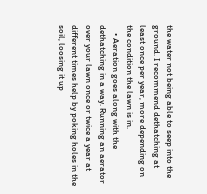the water not being able to seep into the ground. I recommend dethatching at least once per year, more depending on the condition the lawn is in.
    • Aeration goes along with the dethatching in a way. Running an aerator over your lawn once or twice a year at different times help by poking holes in the soil, loosing it up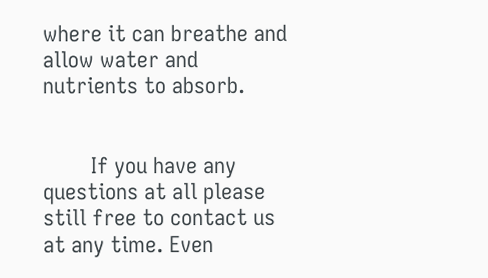where it can breathe and allow water and nutrients to absorb.


        If you have any questions at all please still free to contact us at any time. Even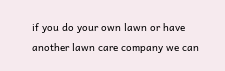if you do your own lawn or have another lawn care company we can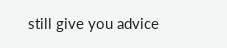still give you advice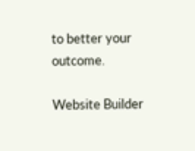to better your outcome.

Website Builder